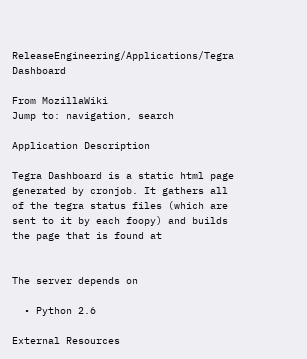ReleaseEngineering/Applications/Tegra Dashboard

From MozillaWiki
Jump to: navigation, search

Application Description

Tegra Dashboard is a static html page generated by cronjob. It gathers all of the tegra status files (which are sent to it by each foopy) and builds the page that is found at


The server depends on

  • Python 2.6

External Resources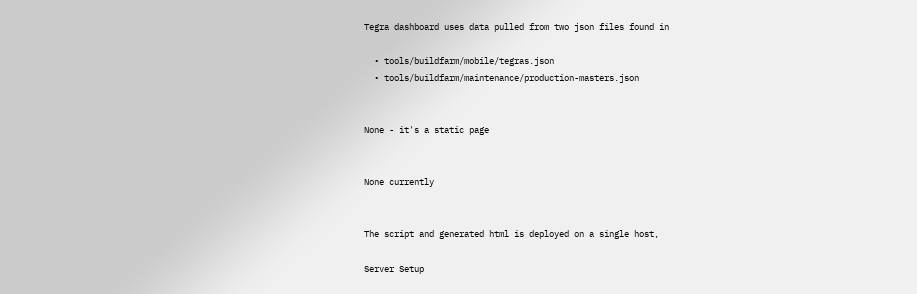Tegra dashboard uses data pulled from two json files found in

  • tools/buildfarm/mobile/tegras.json
  • tools/buildfarm/maintenance/production-masters.json


None - it's a static page


None currently


The script and generated html is deployed on a single host,

Server Setup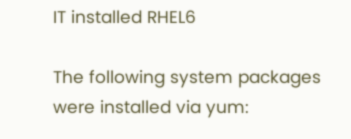IT installed RHEL6

The following system packages were installed via yum: